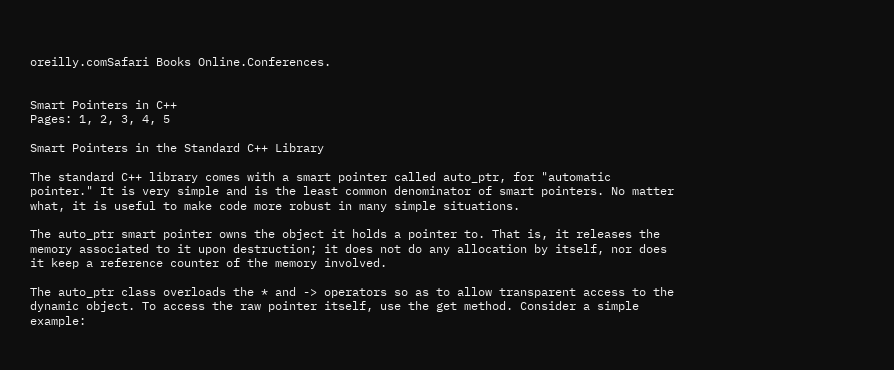oreilly.comSafari Books Online.Conferences.


Smart Pointers in C++
Pages: 1, 2, 3, 4, 5

Smart Pointers in the Standard C++ Library

The standard C++ library comes with a smart pointer called auto_ptr, for "automatic pointer." It is very simple and is the least common denominator of smart pointers. No matter what, it is useful to make code more robust in many simple situations.

The auto_ptr smart pointer owns the object it holds a pointer to. That is, it releases the memory associated to it upon destruction; it does not do any allocation by itself, nor does it keep a reference counter of the memory involved.

The auto_ptr class overloads the * and -> operators so as to allow transparent access to the dynamic object. To access the raw pointer itself, use the get method. Consider a simple example: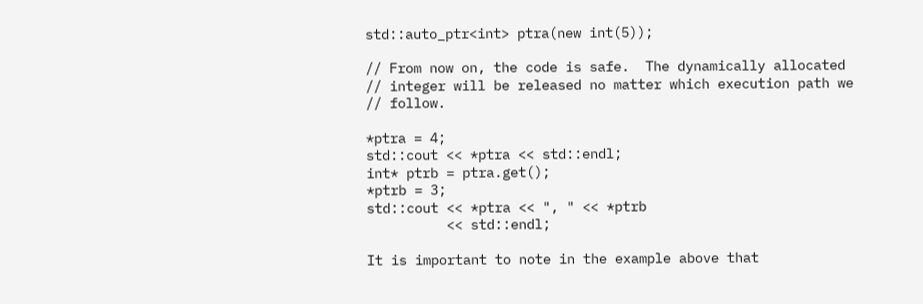std::auto_ptr<int> ptra(new int(5));

// From now on, the code is safe.  The dynamically allocated
// integer will be released no matter which execution path we
// follow.

*ptra = 4;
std::cout << *ptra << std::endl;
int* ptrb = ptra.get();
*ptrb = 3;
std::cout << *ptra << ", " << *ptrb
          << std::endl;

It is important to note in the example above that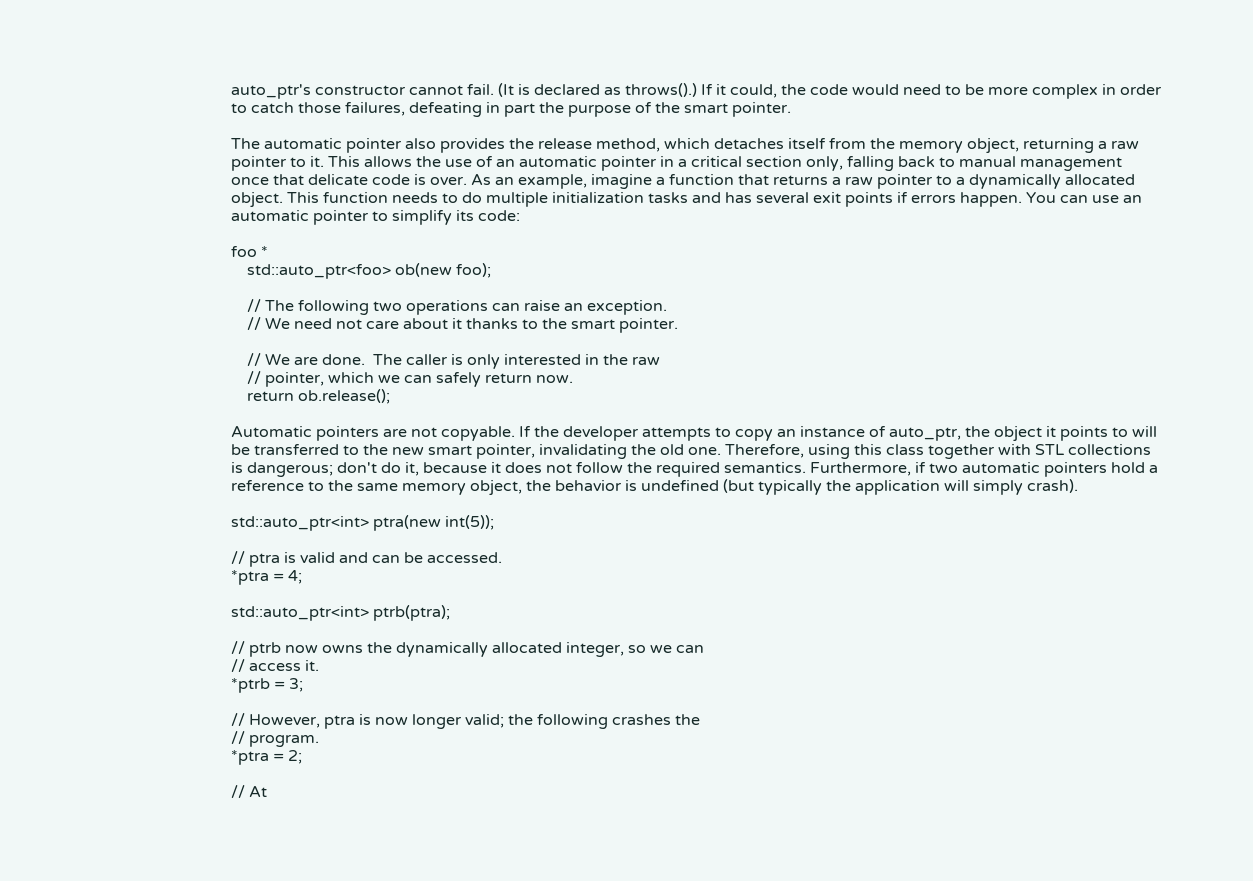auto_ptr's constructor cannot fail. (It is declared as throws().) If it could, the code would need to be more complex in order to catch those failures, defeating in part the purpose of the smart pointer.

The automatic pointer also provides the release method, which detaches itself from the memory object, returning a raw pointer to it. This allows the use of an automatic pointer in a critical section only, falling back to manual management once that delicate code is over. As an example, imagine a function that returns a raw pointer to a dynamically allocated object. This function needs to do multiple initialization tasks and has several exit points if errors happen. You can use an automatic pointer to simplify its code:

foo *
    std::auto_ptr<foo> ob(new foo);

    // The following two operations can raise an exception.
    // We need not care about it thanks to the smart pointer.

    // We are done.  The caller is only interested in the raw
    // pointer, which we can safely return now.
    return ob.release();

Automatic pointers are not copyable. If the developer attempts to copy an instance of auto_ptr, the object it points to will be transferred to the new smart pointer, invalidating the old one. Therefore, using this class together with STL collections is dangerous; don't do it, because it does not follow the required semantics. Furthermore, if two automatic pointers hold a reference to the same memory object, the behavior is undefined (but typically the application will simply crash).

std::auto_ptr<int> ptra(new int(5));

// ptra is valid and can be accessed.
*ptra = 4;

std::auto_ptr<int> ptrb(ptra);

// ptrb now owns the dynamically allocated integer, so we can
// access it.
*ptrb = 3;

// However, ptra is now longer valid; the following crashes the
// program.
*ptra = 2;

// At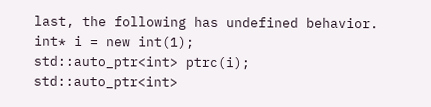last, the following has undefined behavior.
int* i = new int(1);
std::auto_ptr<int> ptrc(i);
std::auto_ptr<int>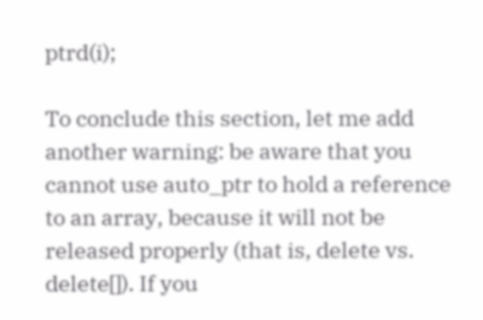ptrd(i);

To conclude this section, let me add another warning: be aware that you cannot use auto_ptr to hold a reference to an array, because it will not be released properly (that is, delete vs. delete[]). If you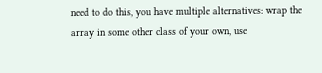need to do this, you have multiple alternatives: wrap the array in some other class of your own, use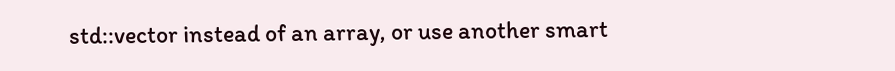std::vector instead of an array, or use another smart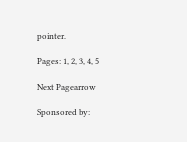pointer.

Pages: 1, 2, 3, 4, 5

Next Pagearrow

Sponsored by: